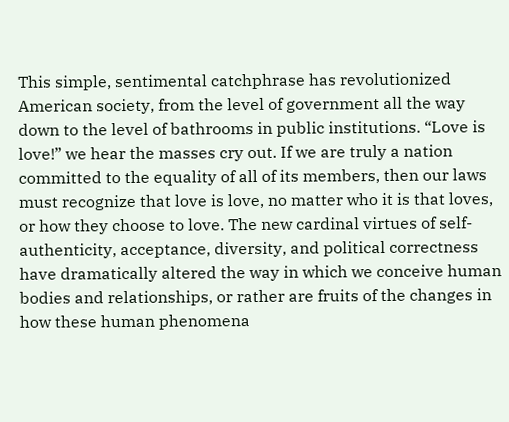This simple, sentimental catchphrase has revolutionized American society, from the level of government all the way down to the level of bathrooms in public institutions. “Love is love!” we hear the masses cry out. If we are truly a nation committed to the equality of all of its members, then our laws must recognize that love is love, no matter who it is that loves, or how they choose to love. The new cardinal virtues of self-authenticity, acceptance, diversity, and political correctness have dramatically altered the way in which we conceive human bodies and relationships, or rather are fruits of the changes in how these human phenomena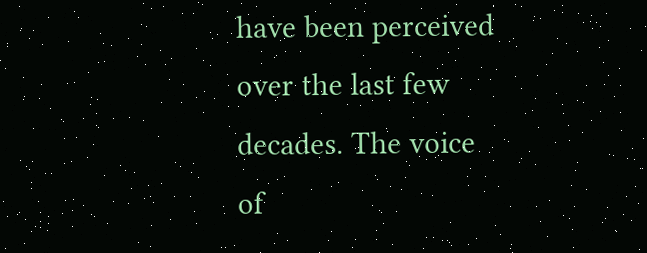have been perceived over the last few decades. The voice of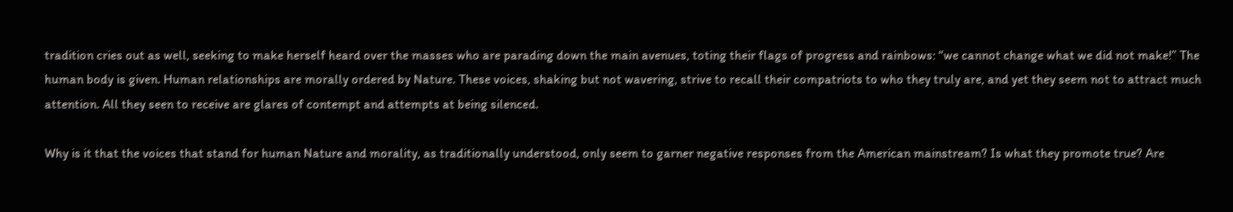tradition cries out as well, seeking to make herself heard over the masses who are parading down the main avenues, toting their flags of progress and rainbows: “we cannot change what we did not make!” The human body is given. Human relationships are morally ordered by Nature. These voices, shaking but not wavering, strive to recall their compatriots to who they truly are, and yet they seem not to attract much attention. All they seen to receive are glares of contempt and attempts at being silenced.

Why is it that the voices that stand for human Nature and morality, as traditionally understood, only seem to garner negative responses from the American mainstream? Is what they promote true? Are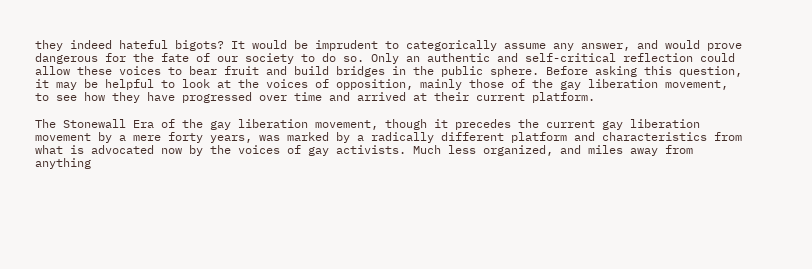they indeed hateful bigots? It would be imprudent to categorically assume any answer, and would prove dangerous for the fate of our society to do so. Only an authentic and self-critical reflection could allow these voices to bear fruit and build bridges in the public sphere. Before asking this question, it may be helpful to look at the voices of opposition, mainly those of the gay liberation movement, to see how they have progressed over time and arrived at their current platform.

The Stonewall Era of the gay liberation movement, though it precedes the current gay liberation movement by a mere forty years, was marked by a radically different platform and characteristics from what is advocated now by the voices of gay activists. Much less organized, and miles away from anything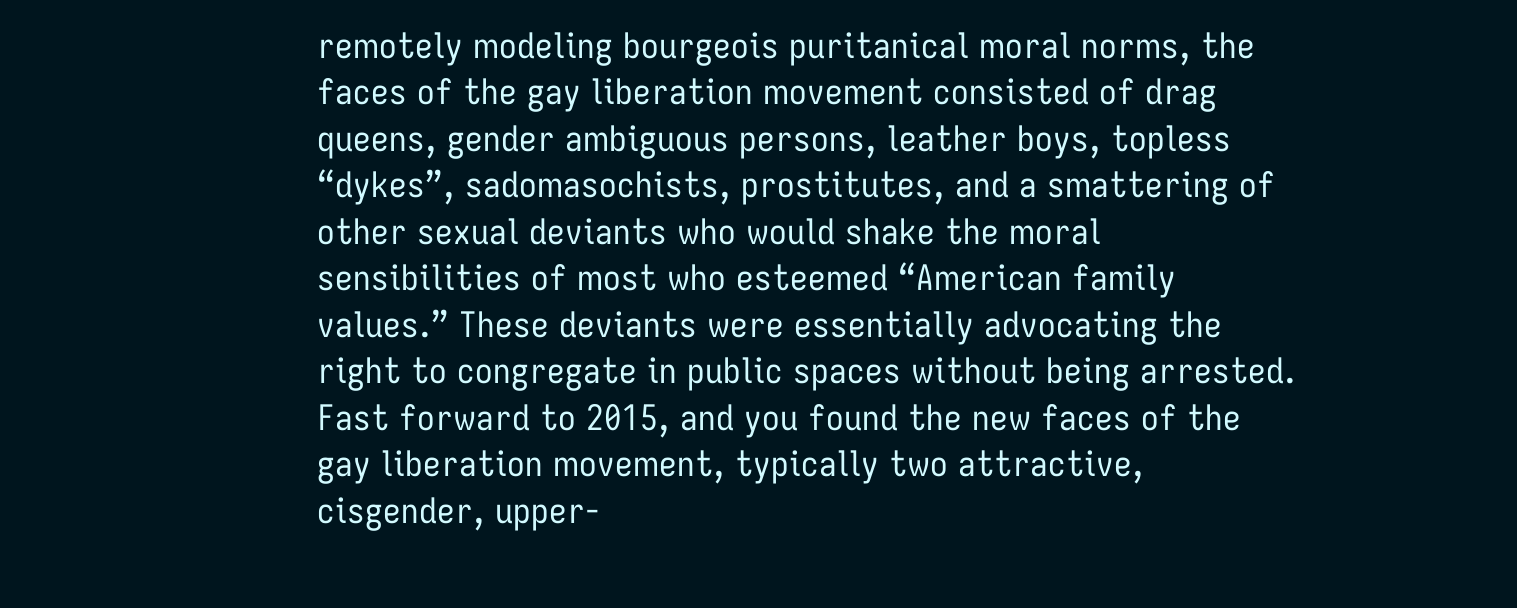remotely modeling bourgeois puritanical moral norms, the faces of the gay liberation movement consisted of drag queens, gender ambiguous persons, leather boys, topless “dykes”, sadomasochists, prostitutes, and a smattering of other sexual deviants who would shake the moral sensibilities of most who esteemed “American family values.” These deviants were essentially advocating the right to congregate in public spaces without being arrested. Fast forward to 2015, and you found the new faces of the gay liberation movement, typically two attractive, cisgender, upper-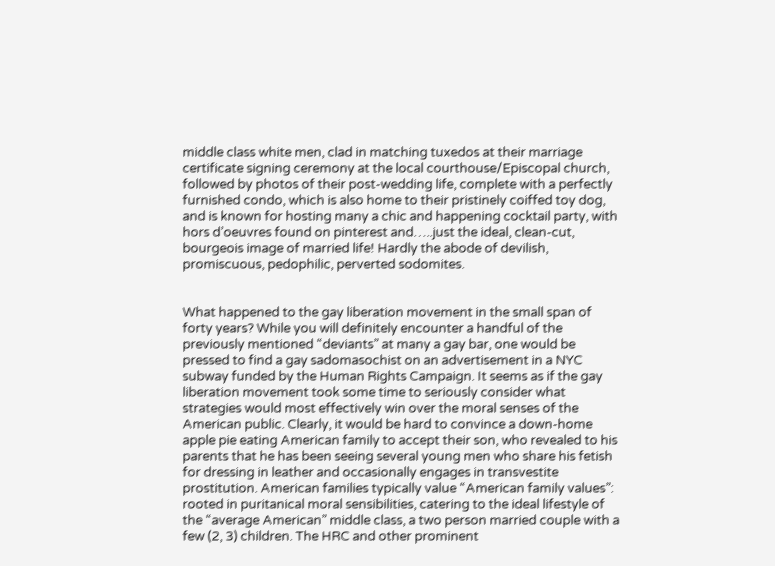middle class white men, clad in matching tuxedos at their marriage certificate signing ceremony at the local courthouse/Episcopal church, followed by photos of their post-wedding life, complete with a perfectly furnished condo, which is also home to their pristinely coiffed toy dog, and is known for hosting many a chic and happening cocktail party, with hors d’oeuvres found on pinterest and…..just the ideal, clean-cut, bourgeois image of married life! Hardly the abode of devilish, promiscuous, pedophilic, perverted sodomites.


What happened to the gay liberation movement in the small span of forty years? While you will definitely encounter a handful of the previously mentioned “deviants” at many a gay bar, one would be pressed to find a gay sadomasochist on an advertisement in a NYC subway funded by the Human Rights Campaign. It seems as if the gay liberation movement took some time to seriously consider what strategies would most effectively win over the moral senses of the American public. Clearly, it would be hard to convince a down-home apple pie eating American family to accept their son, who revealed to his parents that he has been seeing several young men who share his fetish for dressing in leather and occasionally engages in transvestite prostitution. American families typically value “American family values”: rooted in puritanical moral sensibilities, catering to the ideal lifestyle of the “average American” middle class, a two person married couple with a few (2, 3) children. The HRC and other prominent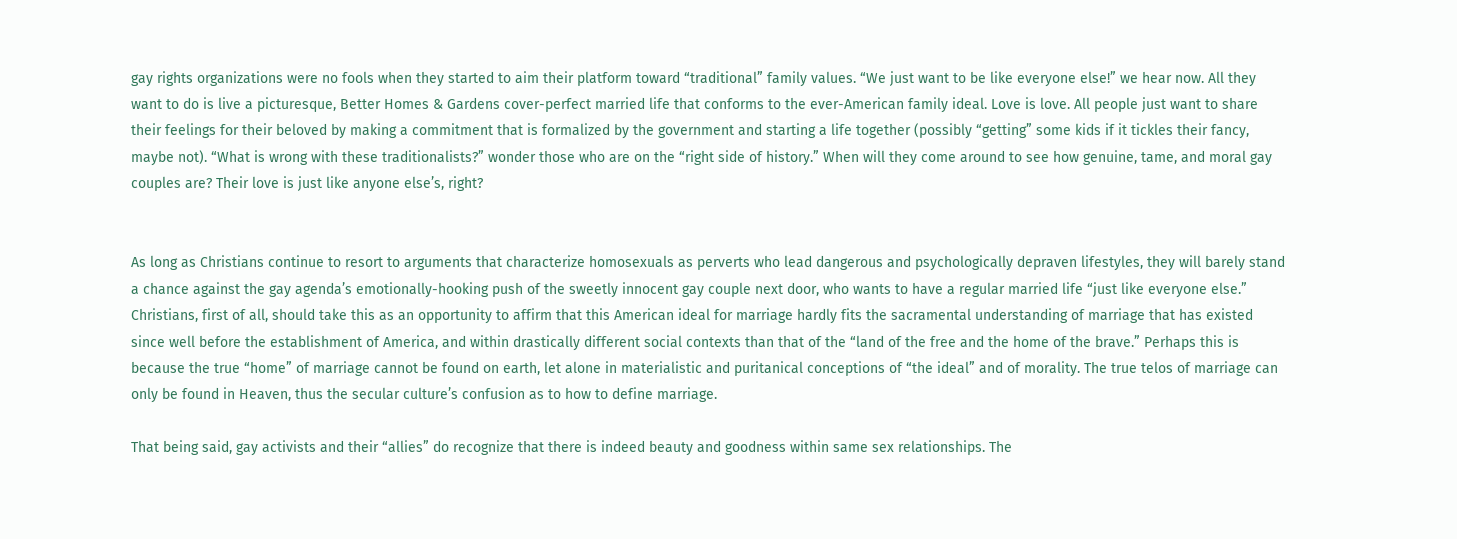gay rights organizations were no fools when they started to aim their platform toward “traditional” family values. “We just want to be like everyone else!” we hear now. All they want to do is live a picturesque, Better Homes & Gardens cover-perfect married life that conforms to the ever-American family ideal. Love is love. All people just want to share their feelings for their beloved by making a commitment that is formalized by the government and starting a life together (possibly “getting” some kids if it tickles their fancy, maybe not). “What is wrong with these traditionalists?” wonder those who are on the “right side of history.” When will they come around to see how genuine, tame, and moral gay couples are? Their love is just like anyone else’s, right?


As long as Christians continue to resort to arguments that characterize homosexuals as perverts who lead dangerous and psychologically depraven lifestyles, they will barely stand a chance against the gay agenda’s emotionally-hooking push of the sweetly innocent gay couple next door, who wants to have a regular married life “just like everyone else.” Christians, first of all, should take this as an opportunity to affirm that this American ideal for marriage hardly fits the sacramental understanding of marriage that has existed since well before the establishment of America, and within drastically different social contexts than that of the “land of the free and the home of the brave.” Perhaps this is because the true “home” of marriage cannot be found on earth, let alone in materialistic and puritanical conceptions of “the ideal” and of morality. The true telos of marriage can only be found in Heaven, thus the secular culture’s confusion as to how to define marriage.

That being said, gay activists and their “allies” do recognize that there is indeed beauty and goodness within same sex relationships. The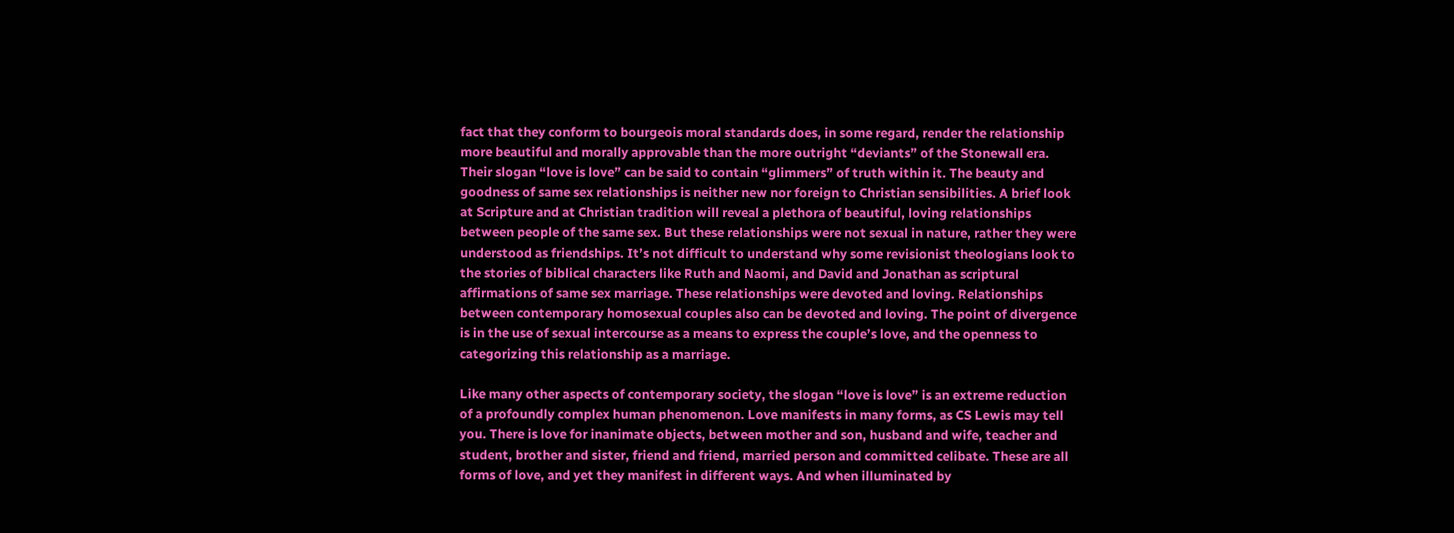fact that they conform to bourgeois moral standards does, in some regard, render the relationship more beautiful and morally approvable than the more outright “deviants” of the Stonewall era. Their slogan “love is love” can be said to contain “glimmers” of truth within it. The beauty and goodness of same sex relationships is neither new nor foreign to Christian sensibilities. A brief look at Scripture and at Christian tradition will reveal a plethora of beautiful, loving relationships between people of the same sex. But these relationships were not sexual in nature, rather they were understood as friendships. It’s not difficult to understand why some revisionist theologians look to the stories of biblical characters like Ruth and Naomi, and David and Jonathan as scriptural affirmations of same sex marriage. These relationships were devoted and loving. Relationships between contemporary homosexual couples also can be devoted and loving. The point of divergence is in the use of sexual intercourse as a means to express the couple’s love, and the openness to categorizing this relationship as a marriage.

Like many other aspects of contemporary society, the slogan “love is love” is an extreme reduction of a profoundly complex human phenomenon. Love manifests in many forms, as CS Lewis may tell you. There is love for inanimate objects, between mother and son, husband and wife, teacher and student, brother and sister, friend and friend, married person and committed celibate. These are all forms of love, and yet they manifest in different ways. And when illuminated by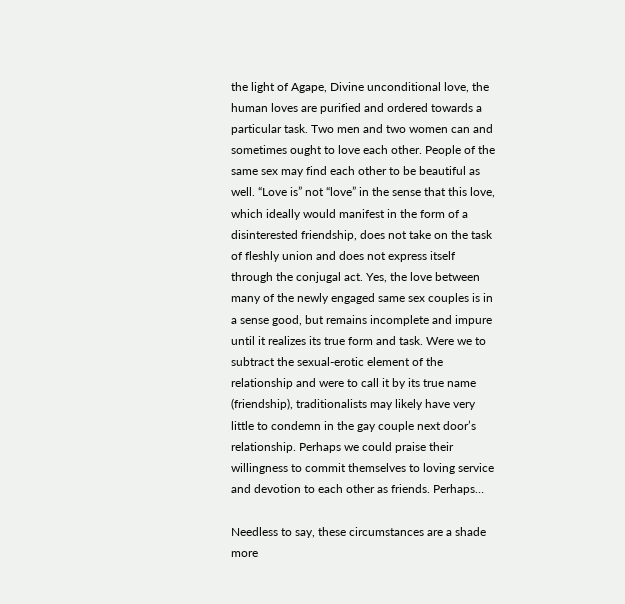the light of Agape, Divine unconditional love, the human loves are purified and ordered towards a particular task. Two men and two women can and sometimes ought to love each other. People of the same sex may find each other to be beautiful as well. “Love is” not “love” in the sense that this love, which ideally would manifest in the form of a disinterested friendship, does not take on the task of fleshly union and does not express itself through the conjugal act. Yes, the love between many of the newly engaged same sex couples is in a sense good, but remains incomplete and impure until it realizes its true form and task. Were we to subtract the sexual-erotic element of the relationship and were to call it by its true name (friendship), traditionalists may likely have very little to condemn in the gay couple next door’s relationship. Perhaps we could praise their willingness to commit themselves to loving service and devotion to each other as friends. Perhaps…

Needless to say, these circumstances are a shade more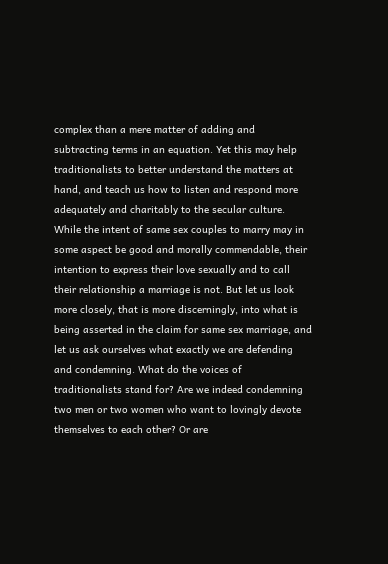complex than a mere matter of adding and subtracting terms in an equation. Yet this may help traditionalists to better understand the matters at hand, and teach us how to listen and respond more adequately and charitably to the secular culture. While the intent of same sex couples to marry may in some aspect be good and morally commendable, their intention to express their love sexually and to call their relationship a marriage is not. But let us look more closely, that is more discerningly, into what is being asserted in the claim for same sex marriage, and let us ask ourselves what exactly we are defending and condemning. What do the voices of traditionalists stand for? Are we indeed condemning two men or two women who want to lovingly devote themselves to each other? Or are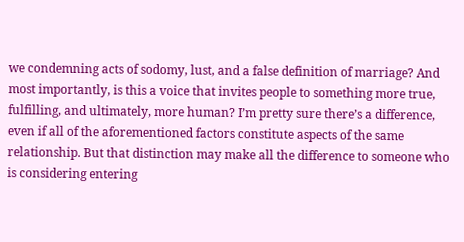we condemning acts of sodomy, lust, and a false definition of marriage? And most importantly, is this a voice that invites people to something more true, fulfilling, and ultimately, more human? I’m pretty sure there’s a difference, even if all of the aforementioned factors constitute aspects of the same relationship. But that distinction may make all the difference to someone who is considering entering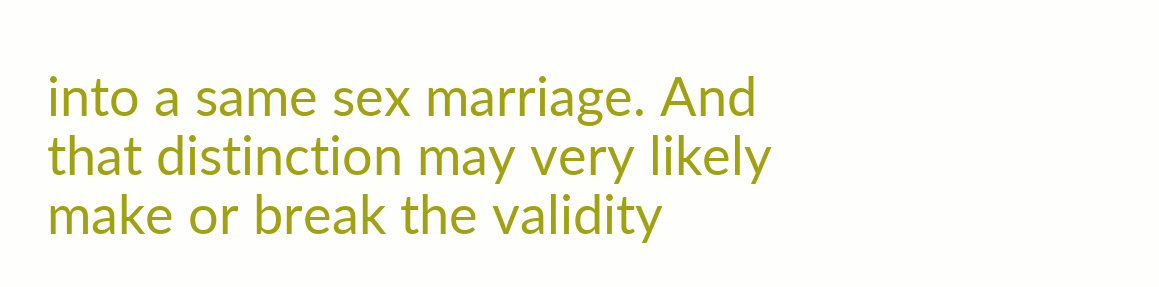into a same sex marriage. And that distinction may very likely make or break the validity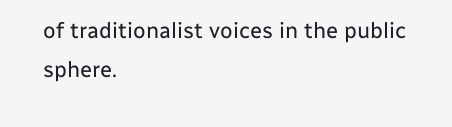of traditionalist voices in the public sphere.